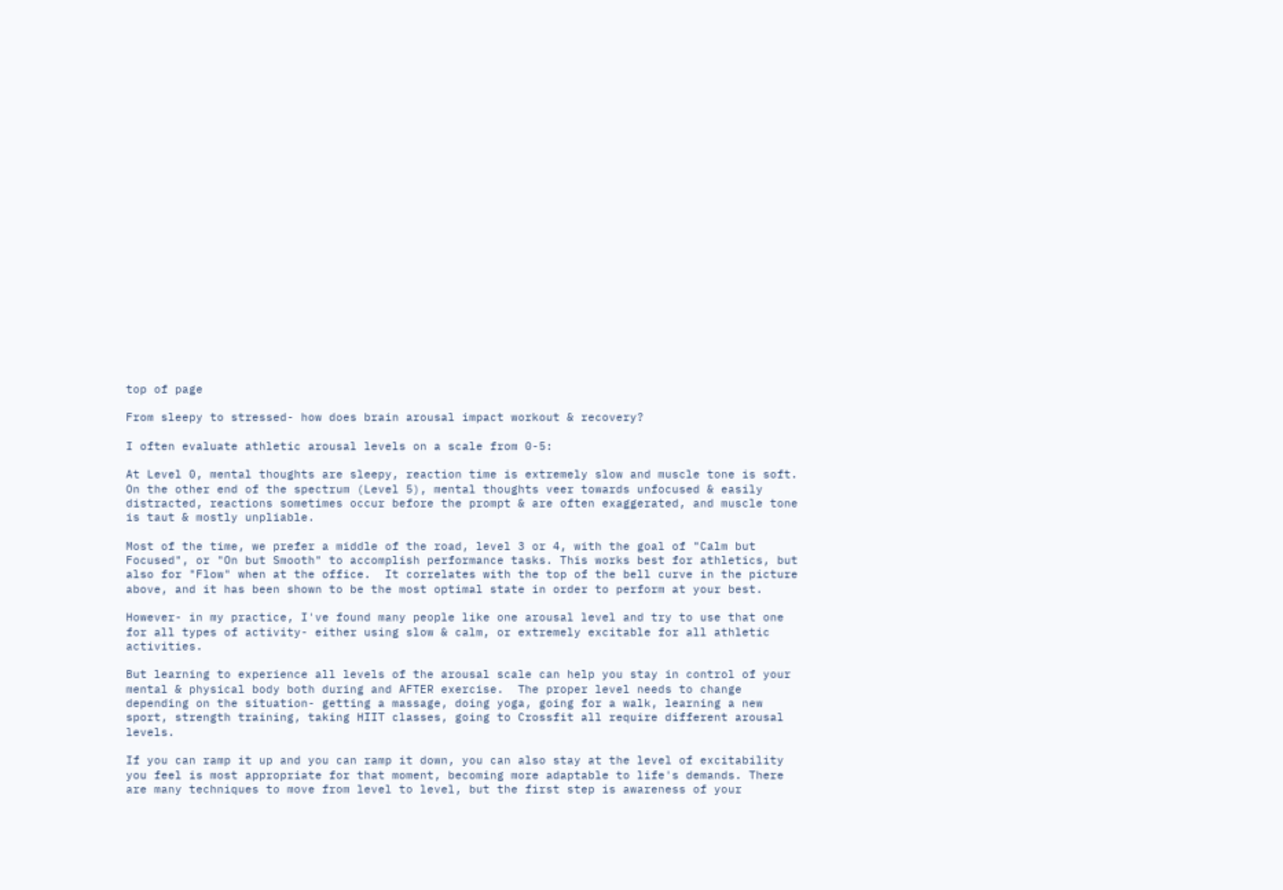top of page

From sleepy to stressed- how does brain arousal impact workout & recovery?

I often evaluate athletic arousal levels on a scale from 0-5:

At Level 0, mental thoughts are sleepy, reaction time is extremely slow and muscle tone is soft.  On the other end of the spectrum (Level 5), mental thoughts veer towards unfocused & easily distracted, reactions sometimes occur before the prompt & are often exaggerated, and muscle tone is taut & mostly unpliable.

Most of the time, we prefer a middle of the road, level 3 or 4, with the goal of "Calm but Focused", or "On but Smooth" to accomplish performance tasks. This works best for athletics, but also for "Flow" when at the office.  It correlates with the top of the bell curve in the picture above, and it has been shown to be the most optimal state in order to perform at your best.

However- in my practice, I've found many people like one arousal level and try to use that one for all types of activity- either using slow & calm, or extremely excitable for all athletic activities.

But learning to experience all levels of the arousal scale can help you stay in control of your mental & physical body both during and AFTER exercise.  The proper level needs to change depending on the situation- getting a massage, doing yoga, going for a walk, learning a new sport, strength training, taking HIIT classes, going to Crossfit all require different arousal levels.

If you can ramp it up and you can ramp it down, you can also stay at the level of excitability you feel is most appropriate for that moment, becoming more adaptable to life's demands. There are many techniques to move from level to level, but the first step is awareness of your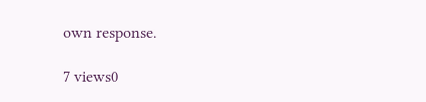own response.

7 views0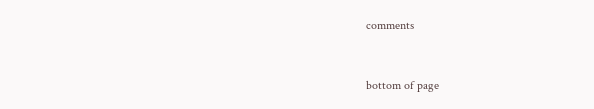comments


bottom of page